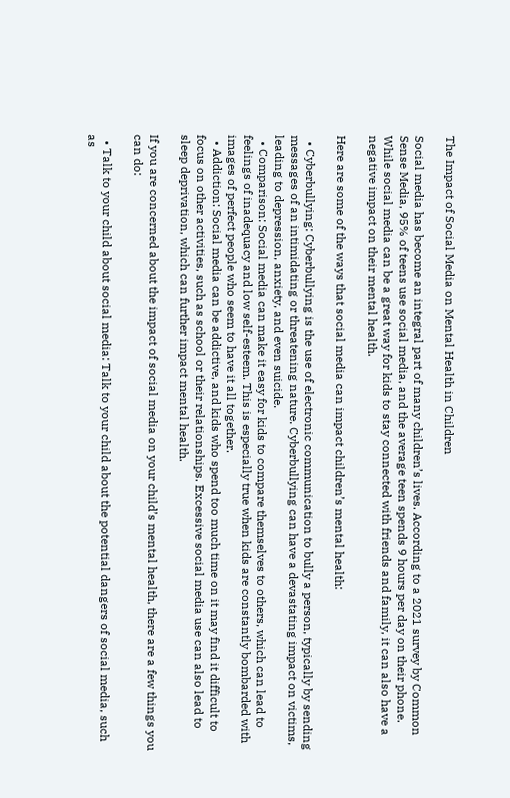The Impact of Social Media on Mental Health in Children

Social media has become an integral part of many children’s lives. According to a 2021 survey by Common Sense Media, 95% of teens use social media, and the average teen spends 9 hours per day on their phone. While social media can be a great way for kids to stay connected with friends and family, it can also have a negative impact on their mental health.

Here are some of the ways that social media can impact children’s mental health:

  • Cyberbullying: Cyberbullying is the use of electronic communication to bully a person, typically by sending messages of an intimidating or threatening nature. Cyberbullying can have a devastating impact on victims, leading to depression, anxiety, and even suicide.
  • Comparison: Social media can make it easy for kids to compare themselves to others, which can lead to feelings of inadequacy and low self-esteem. This is especially true when kids are constantly bombarded with images of perfect people who seem to have it all together.
  • Addiction: Social media can be addictive, and kids who spend too much time on it may find it difficult to focus on other activities, such as school or their relationships. Excessive social media use can also lead to sleep deprivation, which can further impact mental health.

If you are concerned about the impact of social media on your child’s mental health, there are a few things you can do:

  • Talk to your child about social media: Talk to your child about the potential dangers of social media, such as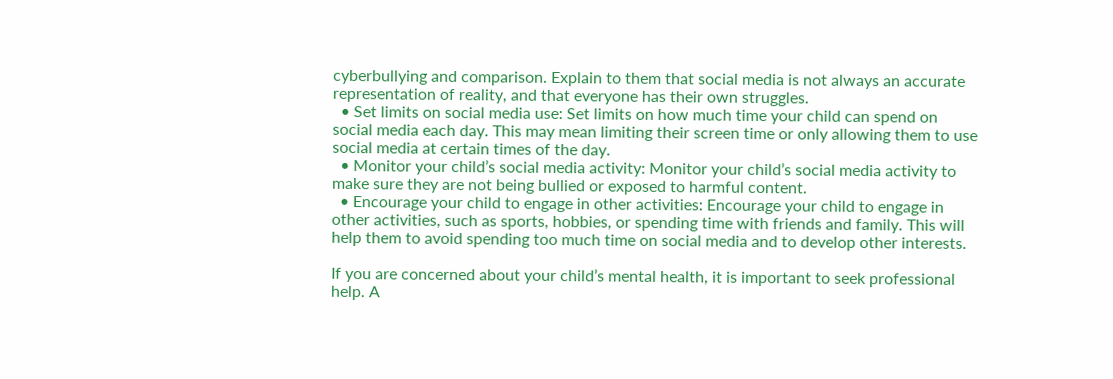cyberbullying and comparison. Explain to them that social media is not always an accurate representation of reality, and that everyone has their own struggles.
  • Set limits on social media use: Set limits on how much time your child can spend on social media each day. This may mean limiting their screen time or only allowing them to use social media at certain times of the day.
  • Monitor your child’s social media activity: Monitor your child’s social media activity to make sure they are not being bullied or exposed to harmful content.
  • Encourage your child to engage in other activities: Encourage your child to engage in other activities, such as sports, hobbies, or spending time with friends and family. This will help them to avoid spending too much time on social media and to develop other interests.

If you are concerned about your child’s mental health, it is important to seek professional help. A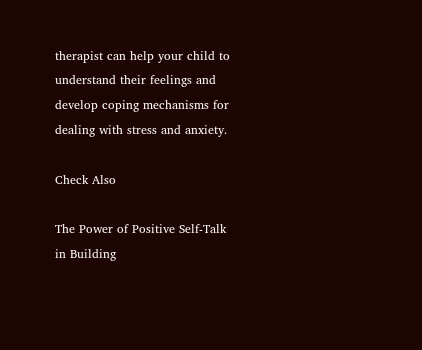therapist can help your child to understand their feelings and develop coping mechanisms for dealing with stress and anxiety.

Check Also

The Power of Positive Self-Talk in Building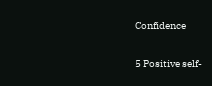Confidence

5 Positive self-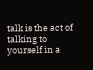talk is the act of talking to yourself in a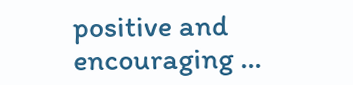positive and encouraging …